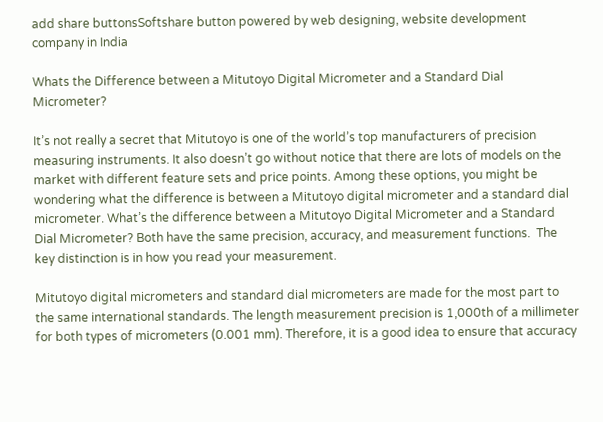add share buttonsSoftshare button powered by web designing, website development company in India

Whats the Difference between a Mitutoyo Digital Micrometer and a Standard Dial Micrometer?

It’s not really a secret that Mitutoyo is one of the world’s top manufacturers of precision measuring instruments. It also doesn’t go without notice that there are lots of models on the market with different feature sets and price points. Among these options, you might be wondering what the difference is between a Mitutoyo digital micrometer and a standard dial micrometer. What’s the difference between a Mitutoyo Digital Micrometer and a Standard Dial Micrometer? Both have the same precision, accuracy, and measurement functions.  The key distinction is in how you read your measurement.

Mitutoyo digital micrometers and standard dial micrometers are made for the most part to the same international standards. The length measurement precision is 1,000th of a millimeter for both types of micrometers (0.001 mm). Therefore, it is a good idea to ensure that accuracy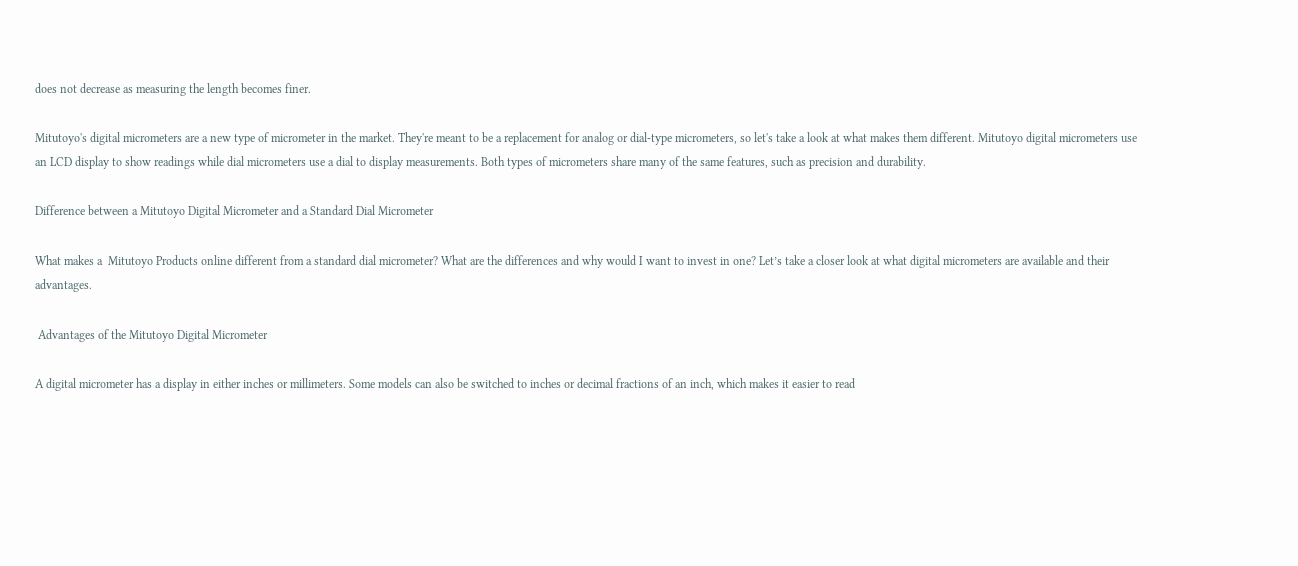does not decrease as measuring the length becomes finer.

Mitutoyo's digital micrometers are a new type of micrometer in the market. They're meant to be a replacement for analog or dial-type micrometers, so let's take a look at what makes them different. Mitutoyo digital micrometers use an LCD display to show readings while dial micrometers use a dial to display measurements. Both types of micrometers share many of the same features, such as precision and durability.

Difference between a Mitutoyo Digital Micrometer and a Standard Dial Micrometer

What makes a  Mitutoyo Products online different from a standard dial micrometer? What are the differences and why would I want to invest in one? Let’s take a closer look at what digital micrometers are available and their advantages.

 Advantages of the Mitutoyo Digital Micrometer

A digital micrometer has a display in either inches or millimeters. Some models can also be switched to inches or decimal fractions of an inch, which makes it easier to read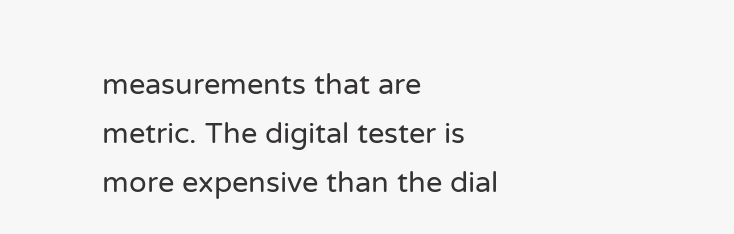measurements that are metric. The digital tester is more expensive than the dial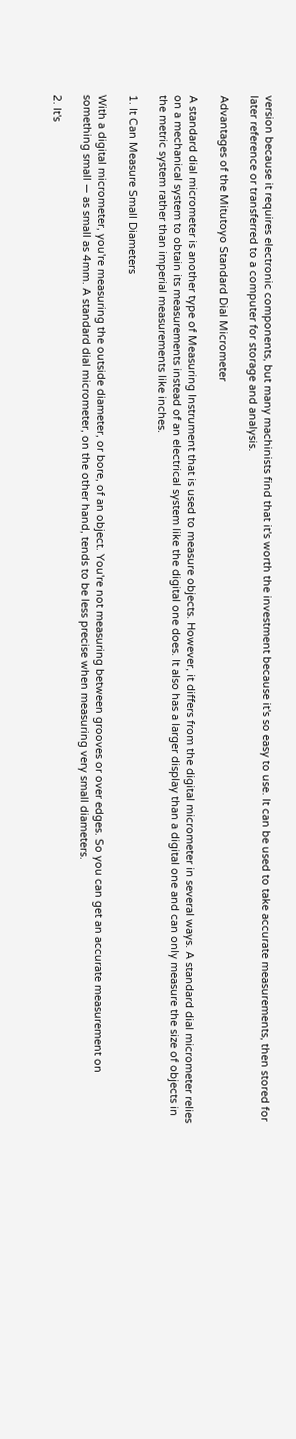version because it requires electronic components, but many machinists find that it's worth the investment because it's so easy to use. It can be used to take accurate measurements, then stored for later reference or transferred to a computer for storage and analysis.

Advantages of the Mitutoyo Standard Dial Micrometer

A standard dial micrometer is another type of Measuring Instrument that is used to measure objects. However, it differs from the digital micrometer in several ways. A standard dial micrometer relies on a mechanical system to obtain its measurements instead of an electrical system like the digital one does. It also has a larger display than a digital one and can only measure the size of objects in the metric system rather than imperial measurements like inches.

1. It Can Measure Small Diameters

With a digital micrometer, you're measuring the outside diameter, or bore, of an object. You're not measuring between grooves or over edges. So you can get an accurate measurement on something small — as small as 4mm. A standard dial micrometer, on the other hand, tends to be less precise when measuring very small diameters.

2. It's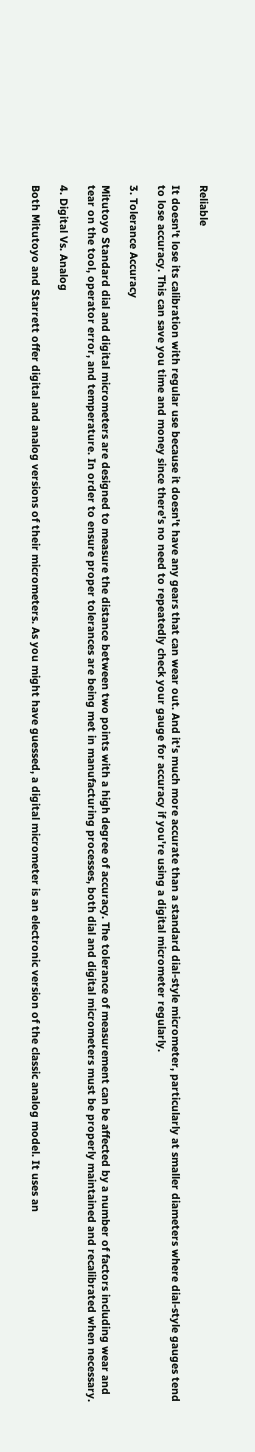Reliable

It doesn't lose its calibration with regular use because it doesn't have any gears that can wear out. And it's much more accurate than a standard dial-style micrometer, particularly at smaller diameters where dial-style gauges tend to lose accuracy. This can save you time and money since there's no need to repeatedly check your gauge for accuracy if you're using a digital micrometer regularly.

3. Tolerance Accuracy

Mitutoyo Standard dial and digital micrometers are designed to measure the distance between two points with a high degree of accuracy. The tolerance of measurement can be affected by a number of factors including wear and tear on the tool, operator error, and temperature. In order to ensure proper tolerances are being met in manufacturing processes, both dial and digital micrometers must be properly maintained and recalibrated when necessary.

4. Digital Vs. Analog

Both Mitutoyo and Starrett offer digital and analog versions of their micrometers. As you might have guessed, a digital micrometer is an electronic version of the classic analog model. It uses an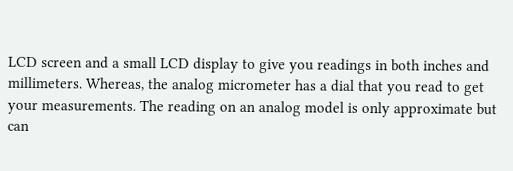LCD screen and a small LCD display to give you readings in both inches and millimeters. Whereas, the analog micrometer has a dial that you read to get your measurements. The reading on an analog model is only approximate but can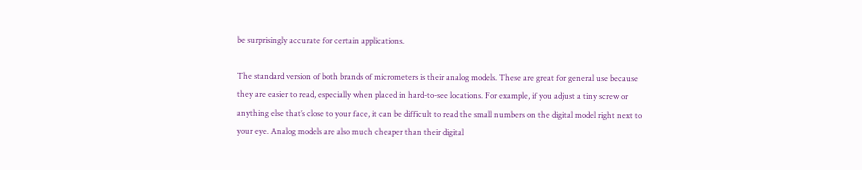be surprisingly accurate for certain applications.

The standard version of both brands of micrometers is their analog models. These are great for general use because they are easier to read, especially when placed in hard-to-see locations. For example, if you adjust a tiny screw or anything else that’s close to your face, it can be difficult to read the small numbers on the digital model right next to your eye. Analog models are also much cheaper than their digital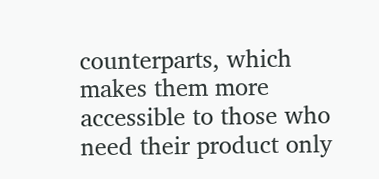counterparts, which makes them more accessible to those who need their product only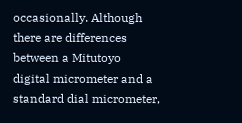occasionally. Although there are differences between a Mitutoyo digital micrometer and a standard dial micrometer,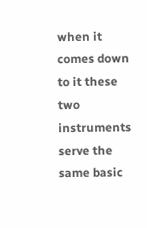when it comes down to it these two instruments serve the same basic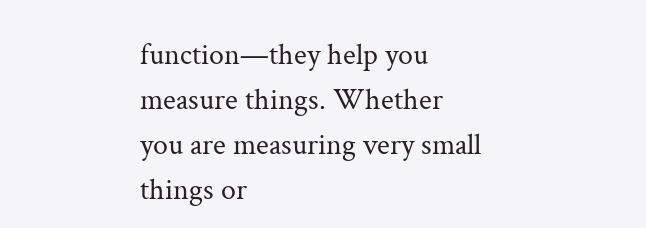function—they help you measure things. Whether you are measuring very small things or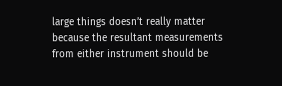large things doesn’t really matter because the resultant measurements from either instrument should be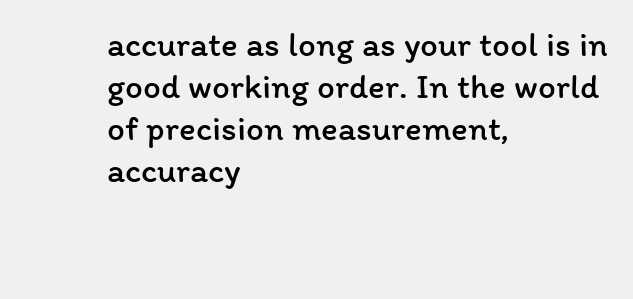accurate as long as your tool is in good working order. In the world of precision measurement, accuracy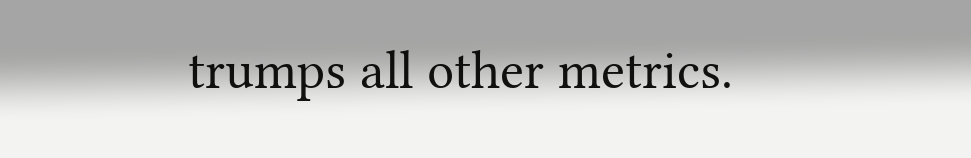trumps all other metrics.